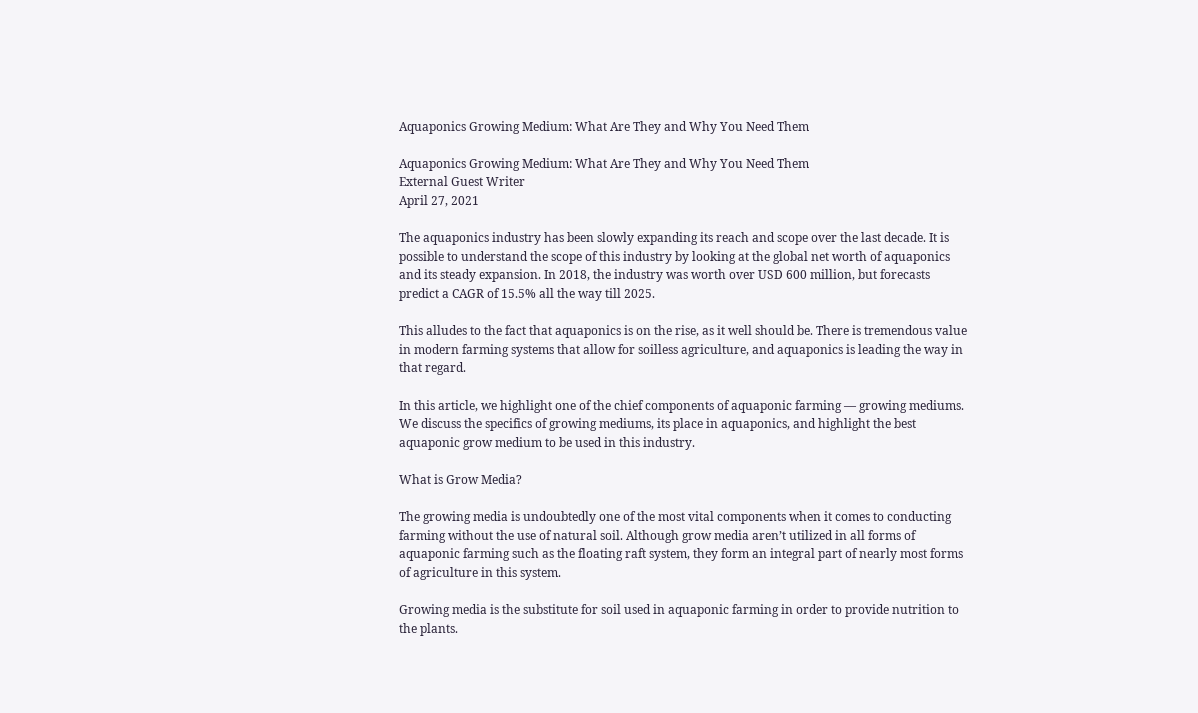Aquaponics Growing Medium: What Are They and Why You Need Them

Aquaponics Growing Medium: What Are They and Why You Need Them
External Guest Writer
April 27, 2021

The aquaponics industry has been slowly expanding its reach and scope over the last decade. It is possible to understand the scope of this industry by looking at the global net worth of aquaponics and its steady expansion. In 2018, the industry was worth over USD 600 million, but forecasts predict a CAGR of 15.5% all the way till 2025.

This alludes to the fact that aquaponics is on the rise, as it well should be. There is tremendous value in modern farming systems that allow for soilless agriculture, and aquaponics is leading the way in that regard.

In this article, we highlight one of the chief components of aquaponic farming — growing mediums. We discuss the specifics of growing mediums, its place in aquaponics, and highlight the best aquaponic grow medium to be used in this industry.

What is Grow Media?

The growing media is undoubtedly one of the most vital components when it comes to conducting farming without the use of natural soil. Although grow media aren’t utilized in all forms of aquaponic farming such as the floating raft system, they form an integral part of nearly most forms of agriculture in this system.

Growing media is the substitute for soil used in aquaponic farming in order to provide nutrition to the plants.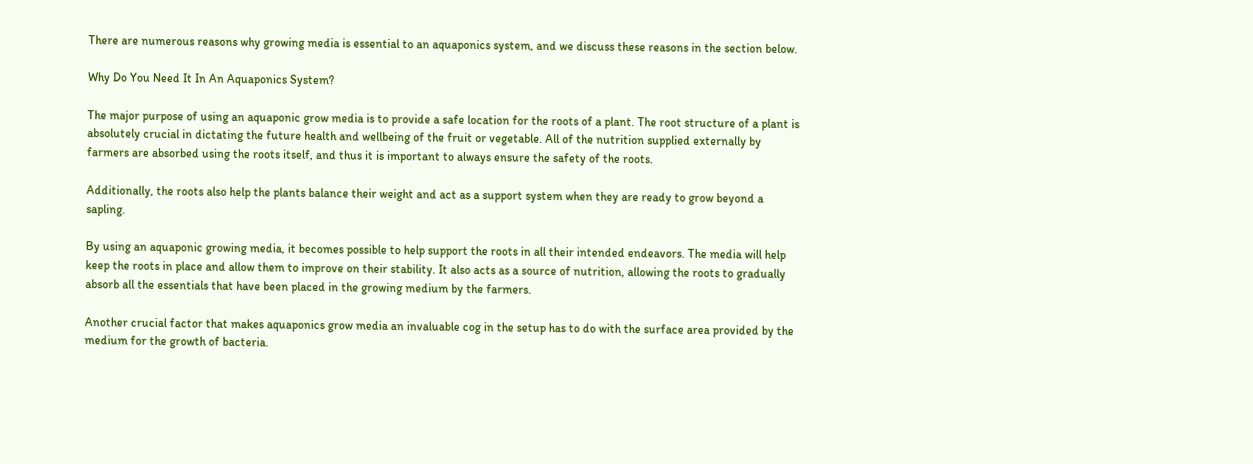There are numerous reasons why growing media is essential to an aquaponics system, and we discuss these reasons in the section below.

Why Do You Need It In An Aquaponics System?

The major purpose of using an aquaponic grow media is to provide a safe location for the roots of a plant. The root structure of a plant is absolutely crucial in dictating the future health and wellbeing of the fruit or vegetable. All of the nutrition supplied externally by farmers are absorbed using the roots itself, and thus it is important to always ensure the safety of the roots.

Additionally, the roots also help the plants balance their weight and act as a support system when they are ready to grow beyond a sapling.

By using an aquaponic growing media, it becomes possible to help support the roots in all their intended endeavors. The media will help keep the roots in place and allow them to improve on their stability. It also acts as a source of nutrition, allowing the roots to gradually absorb all the essentials that have been placed in the growing medium by the farmers.

Another crucial factor that makes aquaponics grow media an invaluable cog in the setup has to do with the surface area provided by the medium for the growth of bacteria.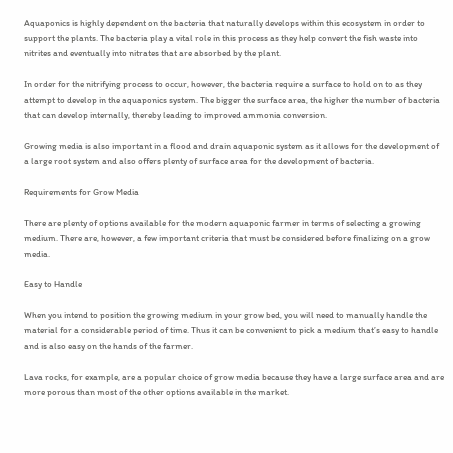Aquaponics is highly dependent on the bacteria that naturally develops within this ecosystem in order to support the plants. The bacteria play a vital role in this process as they help convert the fish waste into nitrites and eventually into nitrates that are absorbed by the plant.

In order for the nitrifying process to occur, however, the bacteria require a surface to hold on to as they attempt to develop in the aquaponics system. The bigger the surface area, the higher the number of bacteria that can develop internally, thereby leading to improved ammonia conversion.

Growing media is also important in a flood and drain aquaponic system as it allows for the development of a large root system and also offers plenty of surface area for the development of bacteria.

Requirements for Grow Media

There are plenty of options available for the modern aquaponic farmer in terms of selecting a growing medium. There are, however, a few important criteria that must be considered before finalizing on a grow media.

Easy to Handle

When you intend to position the growing medium in your grow bed, you will need to manually handle the material for a considerable period of time. Thus it can be convenient to pick a medium that’s easy to handle and is also easy on the hands of the farmer.

Lava rocks, for example, are a popular choice of grow media because they have a large surface area and are more porous than most of the other options available in the market.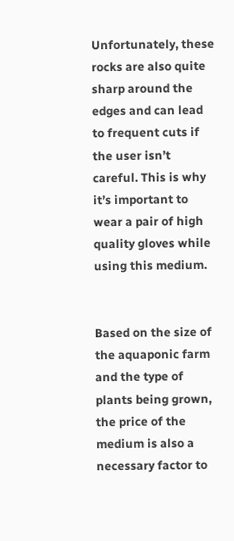Unfortunately, these rocks are also quite sharp around the edges and can lead to frequent cuts if the user isn’t careful. This is why it’s important to wear a pair of high quality gloves while using this medium.


Based on the size of the aquaponic farm and the type of plants being grown, the price of the medium is also a necessary factor to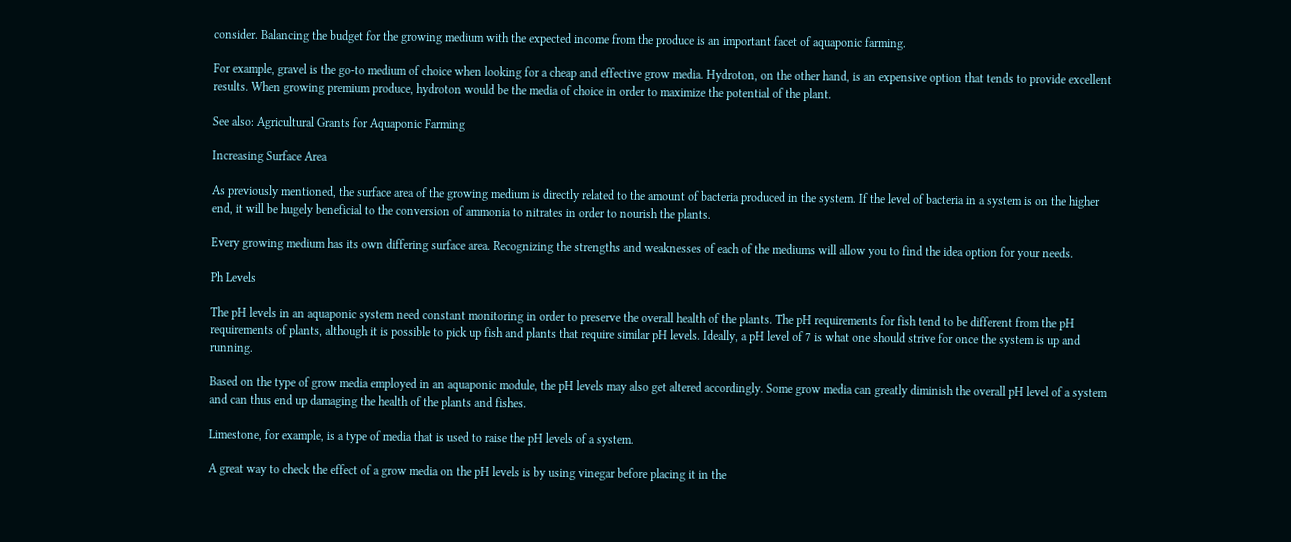consider. Balancing the budget for the growing medium with the expected income from the produce is an important facet of aquaponic farming.

For example, gravel is the go-to medium of choice when looking for a cheap and effective grow media. Hydroton, on the other hand, is an expensive option that tends to provide excellent results. When growing premium produce, hydroton would be the media of choice in order to maximize the potential of the plant.

See also: Agricultural Grants for Aquaponic Farming

Increasing Surface Area

As previously mentioned, the surface area of the growing medium is directly related to the amount of bacteria produced in the system. If the level of bacteria in a system is on the higher end, it will be hugely beneficial to the conversion of ammonia to nitrates in order to nourish the plants.

Every growing medium has its own differing surface area. Recognizing the strengths and weaknesses of each of the mediums will allow you to find the idea option for your needs.

Ph Levels

The pH levels in an aquaponic system need constant monitoring in order to preserve the overall health of the plants. The pH requirements for fish tend to be different from the pH requirements of plants, although it is possible to pick up fish and plants that require similar pH levels. Ideally, a pH level of 7 is what one should strive for once the system is up and running.

Based on the type of grow media employed in an aquaponic module, the pH levels may also get altered accordingly. Some grow media can greatly diminish the overall pH level of a system and can thus end up damaging the health of the plants and fishes.

Limestone, for example, is a type of media that is used to raise the pH levels of a system.

A great way to check the effect of a grow media on the pH levels is by using vinegar before placing it in the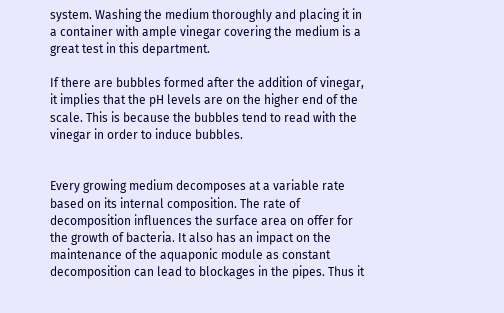system. Washing the medium thoroughly and placing it in a container with ample vinegar covering the medium is a great test in this department.

If there are bubbles formed after the addition of vinegar, it implies that the pH levels are on the higher end of the scale. This is because the bubbles tend to read with the vinegar in order to induce bubbles.


Every growing medium decomposes at a variable rate based on its internal composition. The rate of decomposition influences the surface area on offer for the growth of bacteria. It also has an impact on the maintenance of the aquaponic module as constant decomposition can lead to blockages in the pipes. Thus it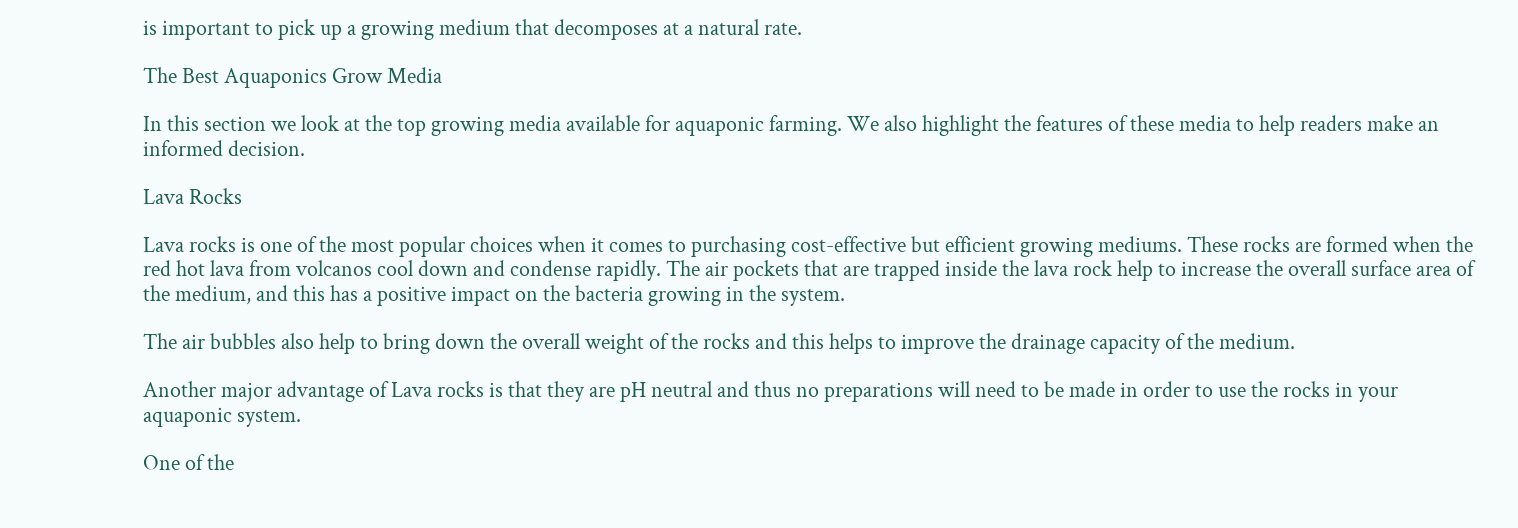is important to pick up a growing medium that decomposes at a natural rate.

The Best Aquaponics Grow Media

In this section we look at the top growing media available for aquaponic farming. We also highlight the features of these media to help readers make an informed decision.

Lava Rocks

Lava rocks is one of the most popular choices when it comes to purchasing cost-effective but efficient growing mediums. These rocks are formed when the red hot lava from volcanos cool down and condense rapidly. The air pockets that are trapped inside the lava rock help to increase the overall surface area of the medium, and this has a positive impact on the bacteria growing in the system.

The air bubbles also help to bring down the overall weight of the rocks and this helps to improve the drainage capacity of the medium.

Another major advantage of Lava rocks is that they are pH neutral and thus no preparations will need to be made in order to use the rocks in your aquaponic system.

One of the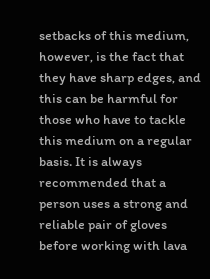setbacks of this medium, however, is the fact that they have sharp edges, and this can be harmful for those who have to tackle this medium on a regular basis. It is always recommended that a person uses a strong and reliable pair of gloves before working with lava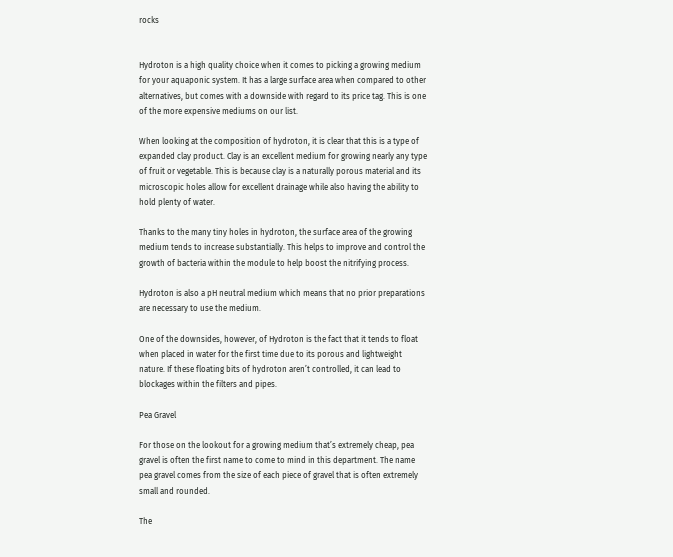rocks


Hydroton is a high quality choice when it comes to picking a growing medium for your aquaponic system. It has a large surface area when compared to other alternatives, but comes with a downside with regard to its price tag. This is one of the more expensive mediums on our list.

When looking at the composition of hydroton, it is clear that this is a type of expanded clay product. Clay is an excellent medium for growing nearly any type of fruit or vegetable. This is because clay is a naturally porous material and its microscopic holes allow for excellent drainage while also having the ability to hold plenty of water.

Thanks to the many tiny holes in hydroton, the surface area of the growing medium tends to increase substantially. This helps to improve and control the growth of bacteria within the module to help boost the nitrifying process.

Hydroton is also a pH neutral medium which means that no prior preparations are necessary to use the medium.

One of the downsides, however, of Hydroton is the fact that it tends to float when placed in water for the first time due to its porous and lightweight nature. If these floating bits of hydroton aren’t controlled, it can lead to blockages within the filters and pipes.

Pea Gravel

For those on the lookout for a growing medium that’s extremely cheap, pea gravel is often the first name to come to mind in this department. The name pea gravel comes from the size of each piece of gravel that is often extremely small and rounded.

The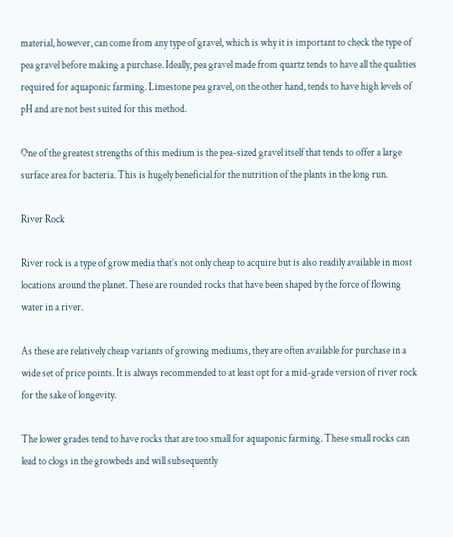material, however, can come from any type of gravel, which is why it is important to check the type of pea gravel before making a purchase. Ideally, pea gravel made from quartz tends to have all the qualities required for aquaponic farming. Limestone pea gravel, on the other hand, tends to have high levels of pH and are not best suited for this method.

One of the greatest strengths of this medium is the pea-sized gravel itself that tends to offer a large surface area for bacteria. This is hugely beneficial for the nutrition of the plants in the long run.

River Rock

River rock is a type of grow media that’s not only cheap to acquire but is also readily available in most locations around the planet. These are rounded rocks that have been shaped by the force of flowing water in a river.

As these are relatively cheap variants of growing mediums, they are often available for purchase in a wide set of price points. It is always recommended to at least opt for a mid-grade version of river rock for the sake of longevity.

The lower grades tend to have rocks that are too small for aquaponic farming. These small rocks can lead to clogs in the growbeds and will subsequently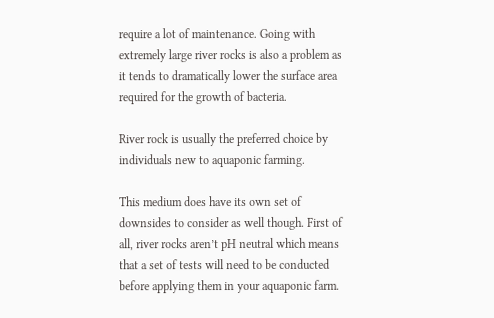require a lot of maintenance. Going with extremely large river rocks is also a problem as it tends to dramatically lower the surface area required for the growth of bacteria.

River rock is usually the preferred choice by individuals new to aquaponic farming.

This medium does have its own set of downsides to consider as well though. First of all, river rocks aren’t pH neutral which means that a set of tests will need to be conducted before applying them in your aquaponic farm.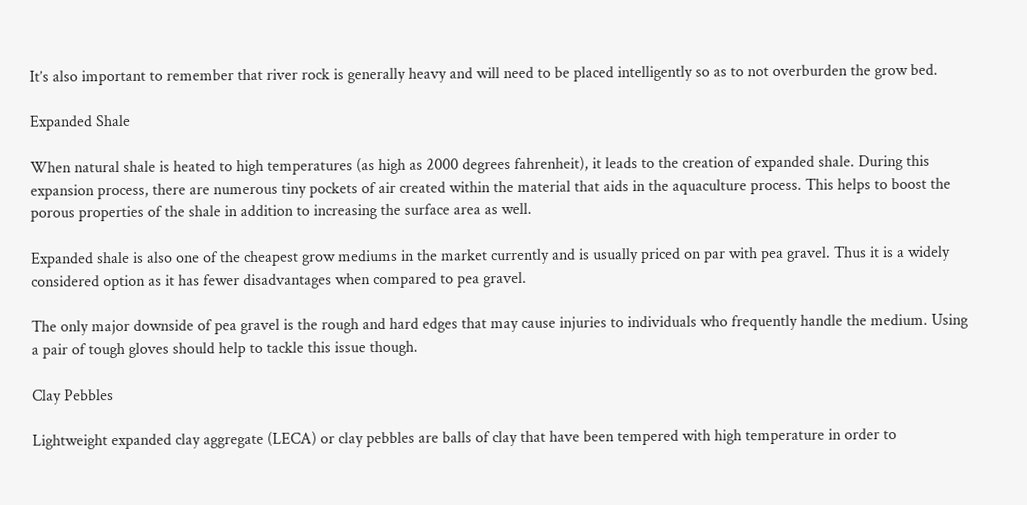It’s also important to remember that river rock is generally heavy and will need to be placed intelligently so as to not overburden the grow bed.

Expanded Shale

When natural shale is heated to high temperatures (as high as 2000 degrees fahrenheit), it leads to the creation of expanded shale. During this expansion process, there are numerous tiny pockets of air created within the material that aids in the aquaculture process. This helps to boost the porous properties of the shale in addition to increasing the surface area as well.

Expanded shale is also one of the cheapest grow mediums in the market currently and is usually priced on par with pea gravel. Thus it is a widely considered option as it has fewer disadvantages when compared to pea gravel.

The only major downside of pea gravel is the rough and hard edges that may cause injuries to individuals who frequently handle the medium. Using a pair of tough gloves should help to tackle this issue though.

Clay Pebbles

Lightweight expanded clay aggregate (LECA) or clay pebbles are balls of clay that have been tempered with high temperature in order to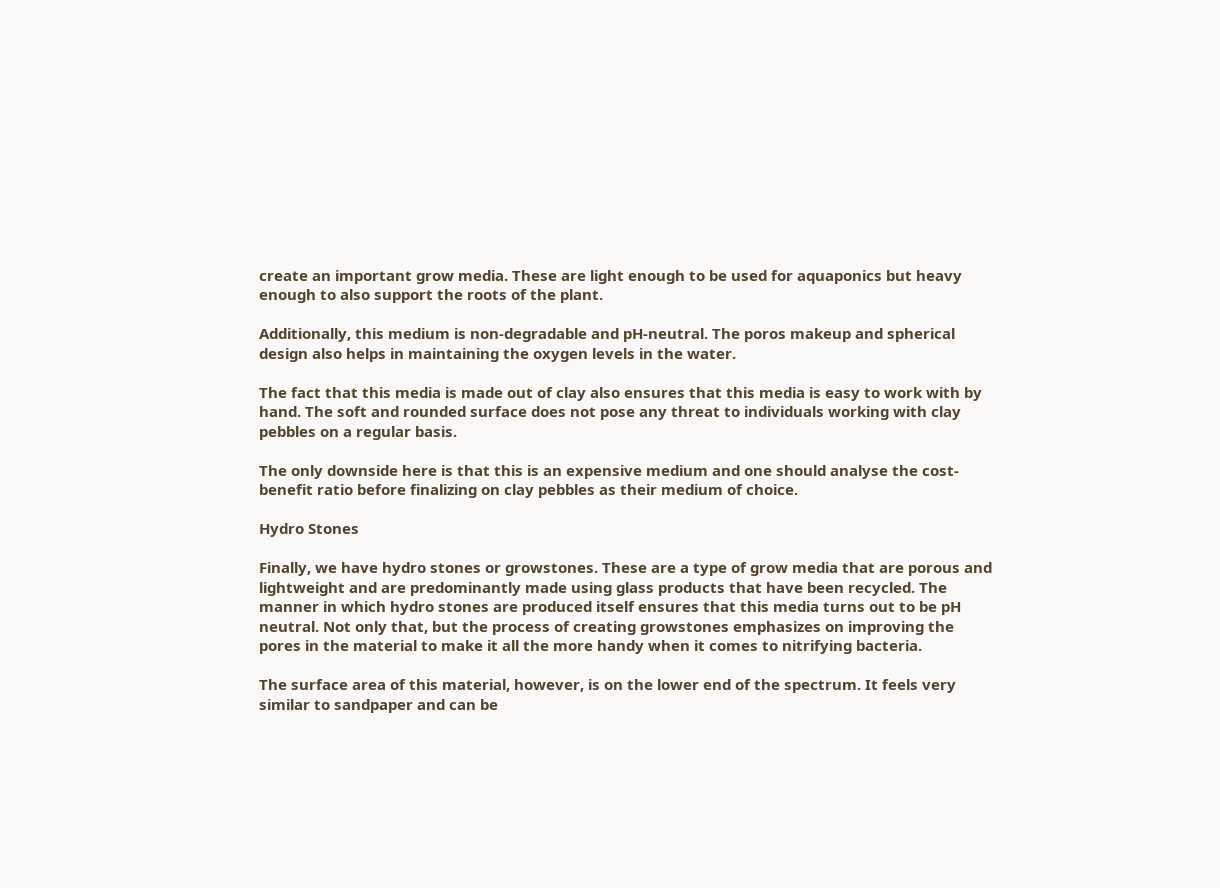create an important grow media. These are light enough to be used for aquaponics but heavy enough to also support the roots of the plant.

Additionally, this medium is non-degradable and pH-neutral. The poros makeup and spherical design also helps in maintaining the oxygen levels in the water.

The fact that this media is made out of clay also ensures that this media is easy to work with by hand. The soft and rounded surface does not pose any threat to individuals working with clay pebbles on a regular basis.

The only downside here is that this is an expensive medium and one should analyse the cost-benefit ratio before finalizing on clay pebbles as their medium of choice.

Hydro Stones

Finally, we have hydro stones or growstones. These are a type of grow media that are porous and lightweight and are predominantly made using glass products that have been recycled. The manner in which hydro stones are produced itself ensures that this media turns out to be pH neutral. Not only that, but the process of creating growstones emphasizes on improving the pores in the material to make it all the more handy when it comes to nitrifying bacteria.

The surface area of this material, however, is on the lower end of the spectrum. It feels very similar to sandpaper and can be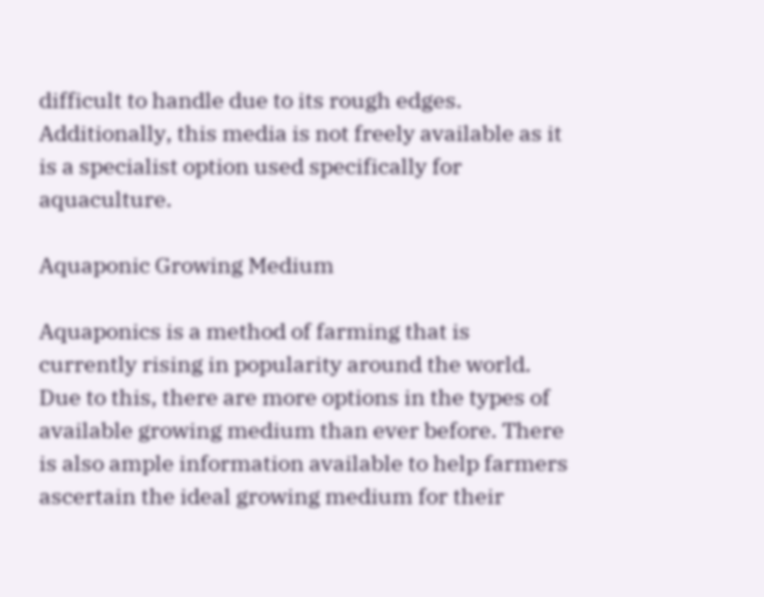difficult to handle due to its rough edges. Additionally, this media is not freely available as it is a specialist option used specifically for aquaculture.

Aquaponic Growing Medium

Aquaponics is a method of farming that is currently rising in popularity around the world. Due to this, there are more options in the types of available growing medium than ever before. There is also ample information available to help farmers ascertain the ideal growing medium for their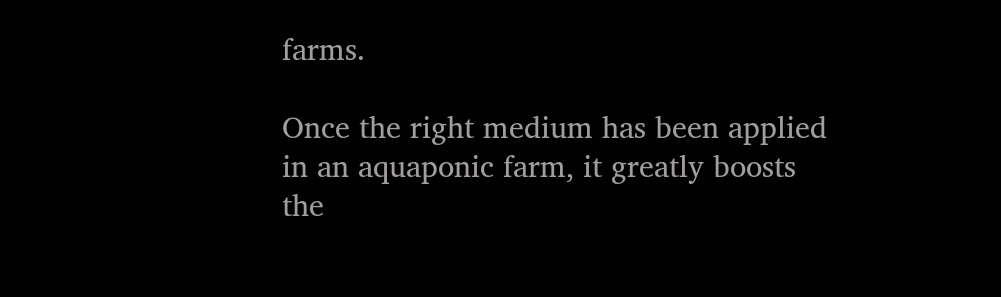farms.

Once the right medium has been applied in an aquaponic farm, it greatly boosts the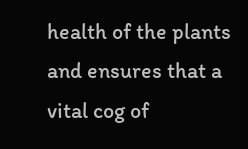health of the plants and ensures that a vital cog of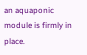an aquaponic module is firmly in place.